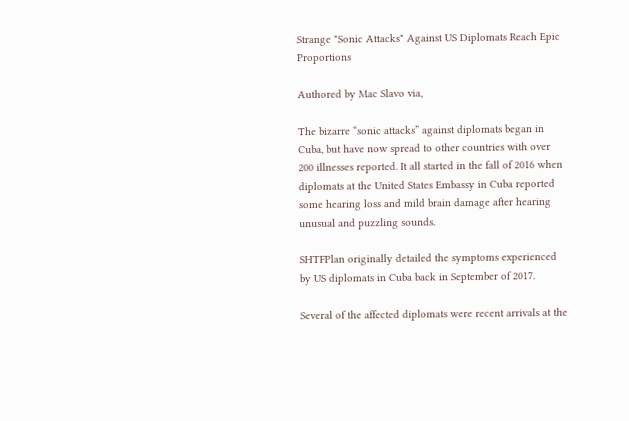Strange "Sonic Attacks" Against US Diplomats Reach Epic Proportions

Authored by Mac Slavo via,

The bizarre “sonic attacks” against diplomats began in Cuba, but have now spread to other countries with over 200 illnesses reported. It all started in the fall of 2016 when diplomats at the United States Embassy in Cuba reported some hearing loss and mild brain damage after hearing unusual and puzzling sounds.

SHTFPlan originally detailed the symptoms experienced by US diplomats in Cuba back in September of 2017.

Several of the affected diplomats were recent arrivals at the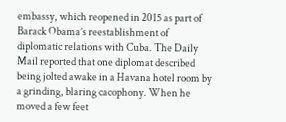embassy, which reopened in 2015 as part of Barack Obama’s reestablishment of diplomatic relations with Cuba. The Daily Mail reported that one diplomat described being jolted awake in a Havana hotel room by a grinding, blaring cacophony. When he moved a few feet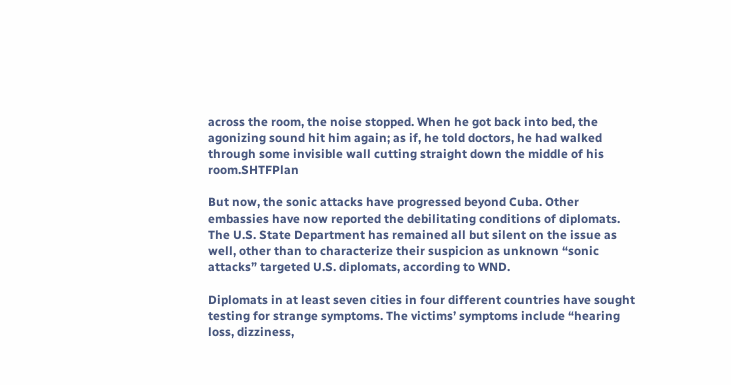across the room, the noise stopped. When he got back into bed, the agonizing sound hit him again; as if, he told doctors, he had walked through some invisible wall cutting straight down the middle of his room.SHTFPlan

But now, the sonic attacks have progressed beyond Cuba. Other embassies have now reported the debilitating conditions of diplomats.  The U.S. State Department has remained all but silent on the issue as well, other than to characterize their suspicion as unknown “sonic attacks” targeted U.S. diplomats, according to WND.

Diplomats in at least seven cities in four different countries have sought testing for strange symptoms. The victims’ symptoms include “hearing loss, dizziness,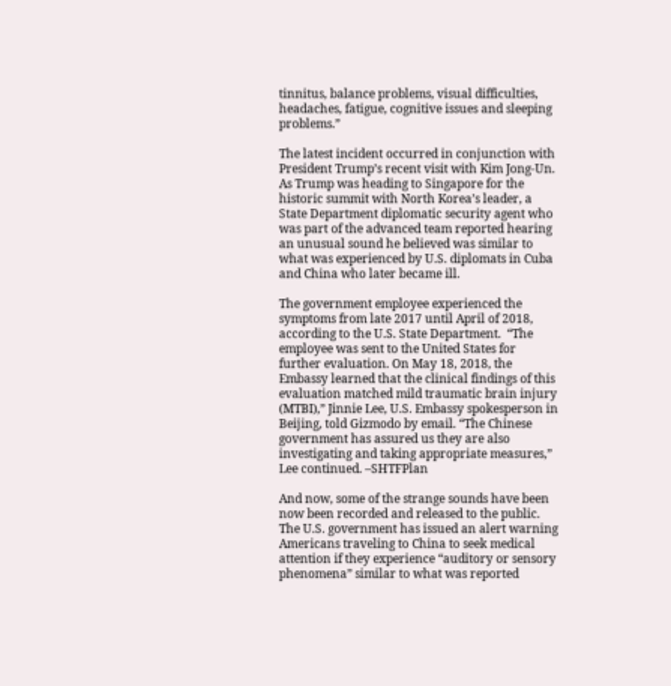tinnitus, balance problems, visual difficulties, headaches, fatigue, cognitive issues and sleeping problems.”

The latest incident occurred in conjunction with President Trump’s recent visit with Kim Jong-Un. As Trump was heading to Singapore for the historic summit with North Korea’s leader, a State Department diplomatic security agent who was part of the advanced team reported hearing an unusual sound he believed was similar to what was experienced by U.S. diplomats in Cuba and China who later became ill.

The government employee experienced the symptoms from late 2017 until April of 2018, according to the U.S. State Department.  “The employee was sent to the United States for further evaluation. On May 18, 2018, the Embassy learned that the clinical findings of this evaluation matched mild traumatic brain injury (MTBI),” Jinnie Lee, U.S. Embassy spokesperson in Beijing, told Gizmodo by email. “The Chinese government has assured us they are also investigating and taking appropriate measures,” Lee continued. –SHTFPlan

And now, some of the strange sounds have been now been recorded and released to the public. The U.S. government has issued an alert warning Americans traveling to China to seek medical attention if they experience “auditory or sensory phenomena” similar to what was reported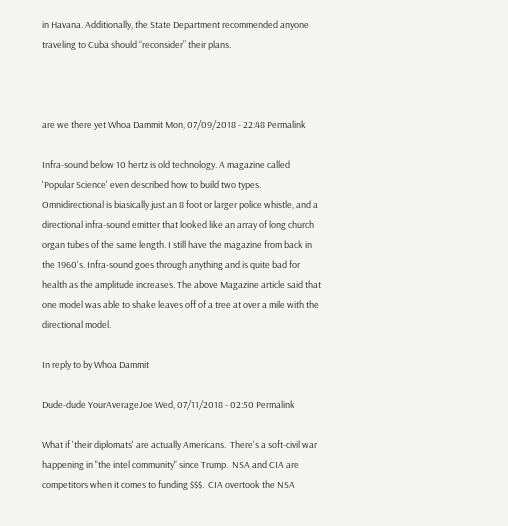in Havana. Additionally, the State Department recommended anyone traveling to Cuba should “reconsider” their plans.



are we there yet Whoa Dammit Mon, 07/09/2018 - 22:48 Permalink

Infra-sound below 10 hertz is old technology. A magazine called 'Popular Science' even described how to build two types. Omnidirectional is biasically just an 8 foot or larger police whistle, and a directional infra-sound emitter that looked like an array of long church organ tubes of the same length. I still have the magazine from back in the 1960's. Infra-sound goes through anything and is quite bad for health as the amplitude increases. The above Magazine article said that one model was able to shake leaves off of a tree at over a mile with the directional model.

In reply to by Whoa Dammit

Dude-dude YourAverageJoe Wed, 07/11/2018 - 02:50 Permalink

What if 'their diplomats' are actually Americans.  There's a soft-civil war happening in "the intel community" since Trump.  NSA and CIA are competitors when it comes to funding $$$.  CIA overtook the NSA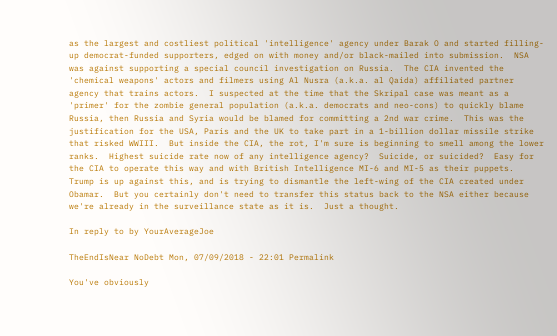as the largest and costliest political 'intelligence' agency under Barak O and started filling-up democrat-funded supporters, edged on with money and/or black-mailed into submission.  NSA was against supporting a special council investigation on Russia.  The CIA invented the 'chemical weapons' actors and filmers using Al Nusra (a.k.a. al Qaida) affiliated partner agency that trains actors.  I suspected at the time that the Skripal case was meant as a 'primer' for the zombie general population (a.k.a. democrats and neo-cons) to quickly blame Russia, then Russia and Syria would be blamed for committing a 2nd war crime.  This was the justification for the USA, Paris and the UK to take part in a 1-billion dollar missile strike that risked WWIII.  But inside the CIA, the rot, I'm sure is beginning to smell among the lower ranks.  Highest suicide rate now of any intelligence agency?  Suicide, or suicided?  Easy for the CIA to operate this way and with British Intelligence MI-6 and MI-5 as their puppets.  Trump is up against this, and is trying to dismantle the left-wing of the CIA created under Obamar.  But you certainly don't need to transfer this status back to the NSA either because we're already in the surveillance state as it is.  Just a thought.

In reply to by YourAverageJoe

TheEndIsNear NoDebt Mon, 07/09/2018 - 22:01 Permalink

You've obviously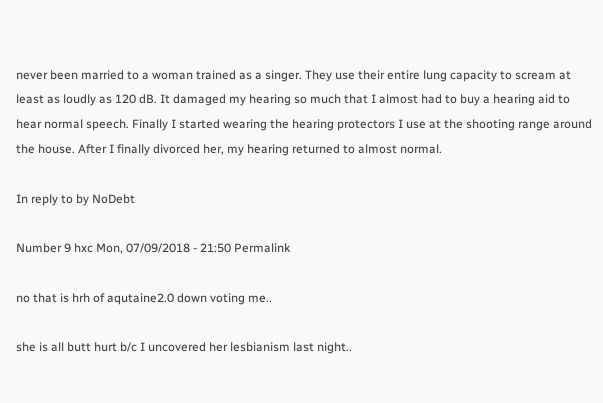never been married to a woman trained as a singer. They use their entire lung capacity to scream at least as loudly as 120 dB. It damaged my hearing so much that I almost had to buy a hearing aid to hear normal speech. Finally I started wearing the hearing protectors I use at the shooting range around the house. After I finally divorced her, my hearing returned to almost normal.

In reply to by NoDebt

Number 9 hxc Mon, 07/09/2018 - 21:50 Permalink

no that is hrh of aqutaine2.0 down voting me..

she is all butt hurt b/c I uncovered her lesbianism last night..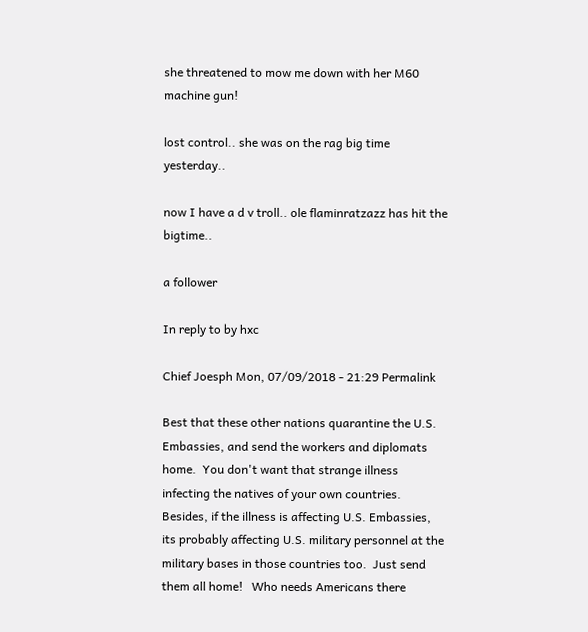she threatened to mow me down with her M60 machine gun!

lost control.. she was on the rag big time yesterday..

now I have a d v troll.. ole flaminratzazz has hit the bigtime..

a follower

In reply to by hxc

Chief Joesph Mon, 07/09/2018 - 21:29 Permalink

Best that these other nations quarantine the U.S. Embassies, and send the workers and diplomats home.  You don't want that strange illness infecting the natives of your own countries.  Besides, if the illness is affecting U.S. Embassies, its probably affecting U.S. military personnel at the military bases in those countries too.  Just send them all home!   Who needs Americans there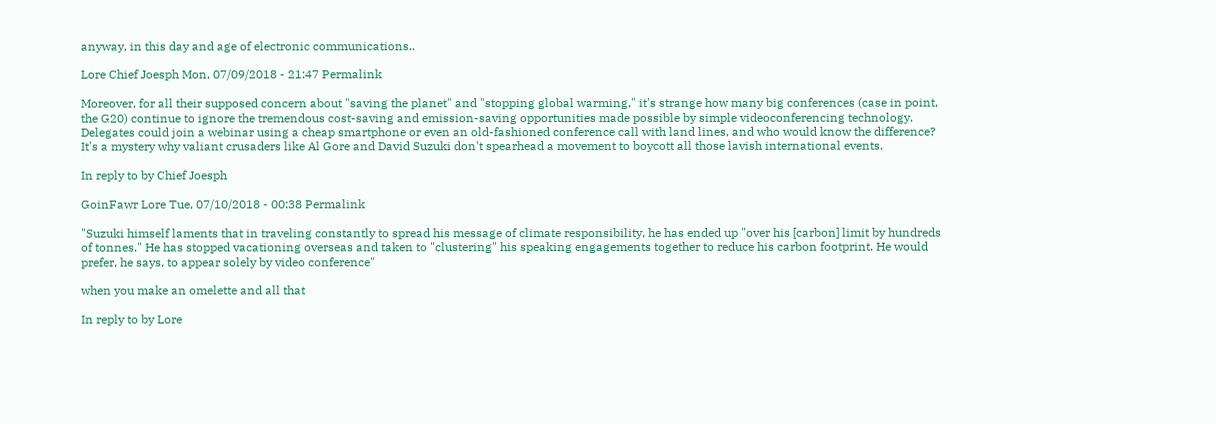anyway, in this day and age of electronic communications..

Lore Chief Joesph Mon, 07/09/2018 - 21:47 Permalink

Moreover, for all their supposed concern about "saving the planet" and "stopping global warming," it's strange how many big conferences (case in point, the G20) continue to ignore the tremendous cost-saving and emission-saving opportunities made possible by simple videoconferencing technology. Delegates could join a webinar using a cheap smartphone or even an old-fashioned conference call with land lines, and who would know the difference?  It's a mystery why valiant crusaders like Al Gore and David Suzuki don't spearhead a movement to boycott all those lavish international events.

In reply to by Chief Joesph

GoinFawr Lore Tue, 07/10/2018 - 00:38 Permalink

"Suzuki himself laments that in traveling constantly to spread his message of climate responsibility, he has ended up "over his [carbon] limit by hundreds of tonnes." He has stopped vacationing overseas and taken to "clustering" his speaking engagements together to reduce his carbon footprint. He would prefer, he says, to appear solely by video conference"

when you make an omelette and all that

In reply to by Lore